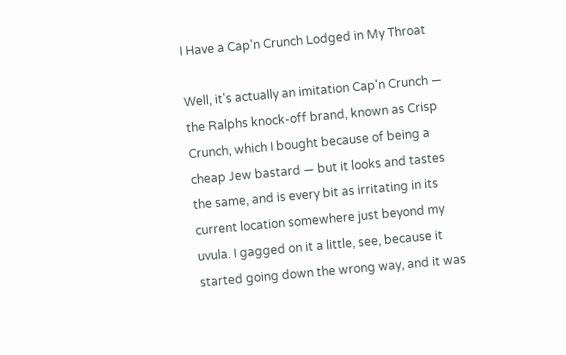I Have a Cap'n Crunch Lodged in My Throat

Well, it's actually an imitation Cap'n Crunch — the Ralphs knock-off brand, known as Crisp Crunch, which I bought because of being a cheap Jew bastard — but it looks and tastes the same, and is every bit as irritating in its current location somewhere just beyond my uvula. I gagged on it a little, see, because it started going down the wrong way, and it was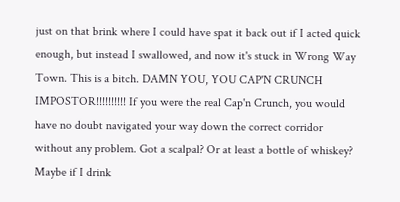just on that brink where I could have spat it back out if I acted quick enough, but instead I swallowed, and now it's stuck in Wrong Way Town. This is a bitch. DAMN YOU, YOU CAP'N CRUNCH IMPOSTOR!!!!!!!!!! If you were the real Cap'n Crunch, you would have no doubt navigated your way down the correct corridor without any problem. Got a scalpal? Or at least a bottle of whiskey? Maybe if I drink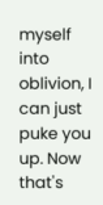myself into oblivion, I can just puke you up. Now that's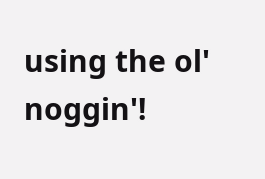using the ol' noggin'!